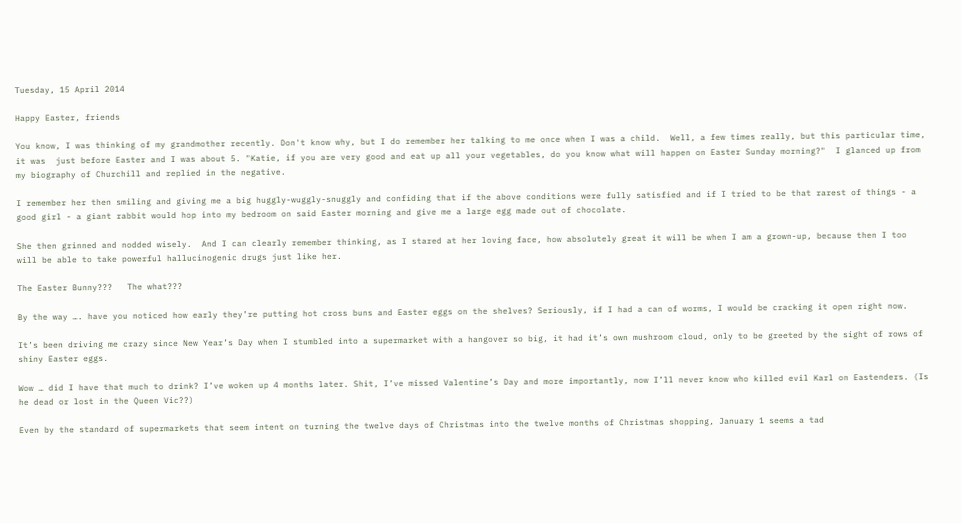Tuesday, 15 April 2014

Happy Easter, friends

You know, I was thinking of my grandmother recently. Don't know why, but I do remember her talking to me once when I was a child.  Well, a few times really, but this particular time, it was  just before Easter and I was about 5. "Katie, if you are very good and eat up all your vegetables, do you know what will happen on Easter Sunday morning?"  I glanced up from my biography of Churchill and replied in the negative.

I remember her then smiling and giving me a big huggly-wuggly-snuggly and confiding that if the above conditions were fully satisfied and if I tried to be that rarest of things - a good girl - a giant rabbit would hop into my bedroom on said Easter morning and give me a large egg made out of chocolate.

She then grinned and nodded wisely.  And I can clearly remember thinking, as I stared at her loving face, how absolutely great it will be when I am a grown-up, because then I too will be able to take powerful hallucinogenic drugs just like her.

The Easter Bunny???   The what???

By the way …. have you noticed how early they’re putting hot cross buns and Easter eggs on the shelves? Seriously, if I had a can of worms, I would be cracking it open right now.

It’s been driving me crazy since New Year’s Day when I stumbled into a supermarket with a hangover so big, it had it’s own mushroom cloud, only to be greeted by the sight of rows of shiny Easter eggs.

Wow … did I have that much to drink? I’ve woken up 4 months later. Shit, I’ve missed Valentine’s Day and more importantly, now I’ll never know who killed evil Karl on Eastenders. (Is he dead or lost in the Queen Vic??)

Even by the standard of supermarkets that seem intent on turning the twelve days of Christmas into the twelve months of Christmas shopping, January 1 seems a tad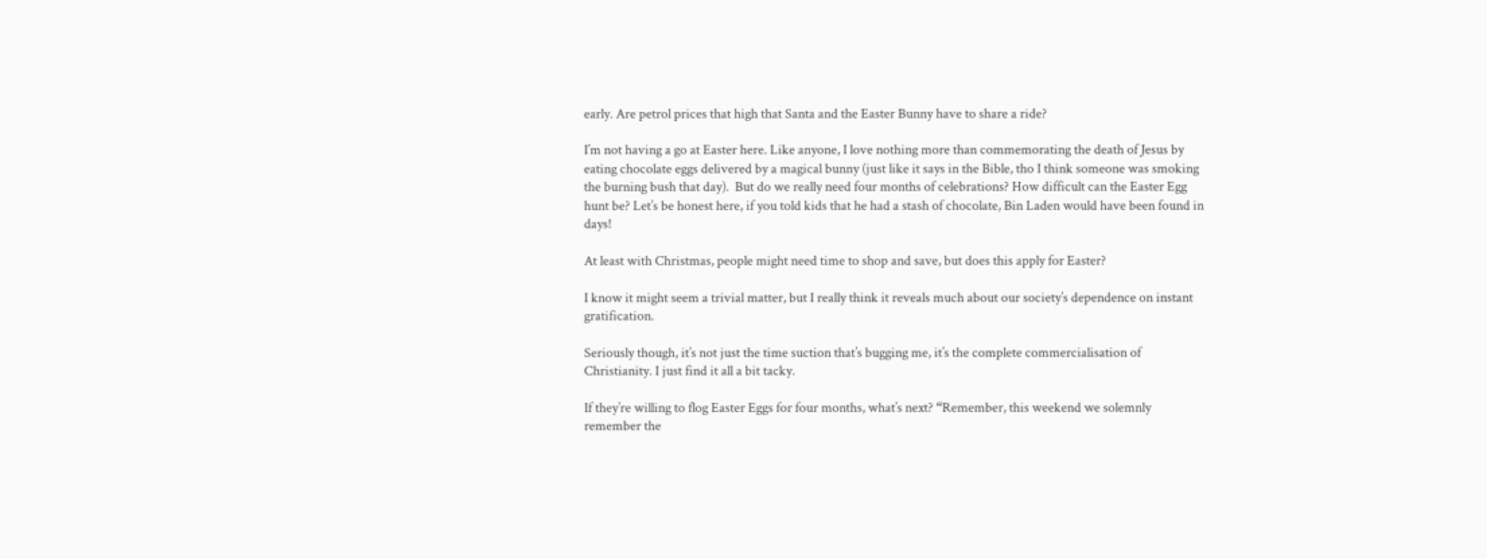early. Are petrol prices that high that Santa and the Easter Bunny have to share a ride?

I’m not having a go at Easter here. Like anyone, I love nothing more than commemorating the death of Jesus by eating chocolate eggs delivered by a magical bunny (just like it says in the Bible, tho I think someone was smoking the burning bush that day).  But do we really need four months of celebrations? How difficult can the Easter Egg hunt be? Let’s be honest here, if you told kids that he had a stash of chocolate, Bin Laden would have been found in days!

At least with Christmas, people might need time to shop and save, but does this apply for Easter?

I know it might seem a trivial matter, but I really think it reveals much about our society’s dependence on instant gratification.

Seriously though, it’s not just the time suction that’s bugging me, it’s the complete commercialisation of Christianity. I just find it all a bit tacky.

If they’re willing to flog Easter Eggs for four months, what’s next? “Remember, this weekend we solemnly remember the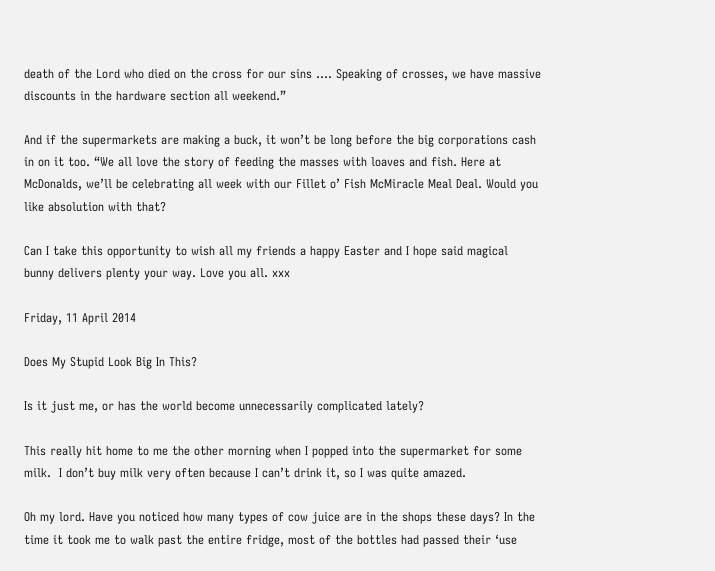death of the Lord who died on the cross for our sins …. Speaking of crosses, we have massive discounts in the hardware section all weekend.”

And if the supermarkets are making a buck, it won’t be long before the big corporations cash in on it too. “We all love the story of feeding the masses with loaves and fish. Here at McDonalds, we’ll be celebrating all week with our Fillet o’ Fish McMiracle Meal Deal. Would you like absolution with that?

Can I take this opportunity to wish all my friends a happy Easter and I hope said magical bunny delivers plenty your way. Love you all. xxx

Friday, 11 April 2014

Does My Stupid Look Big In This?

Is it just me, or has the world become unnecessarily complicated lately?

This really hit home to me the other morning when I popped into the supermarket for some milk.  I don’t buy milk very often because I can’t drink it, so I was quite amazed.

Oh my lord. Have you noticed how many types of cow juice are in the shops these days? In the time it took me to walk past the entire fridge, most of the bottles had passed their ‘use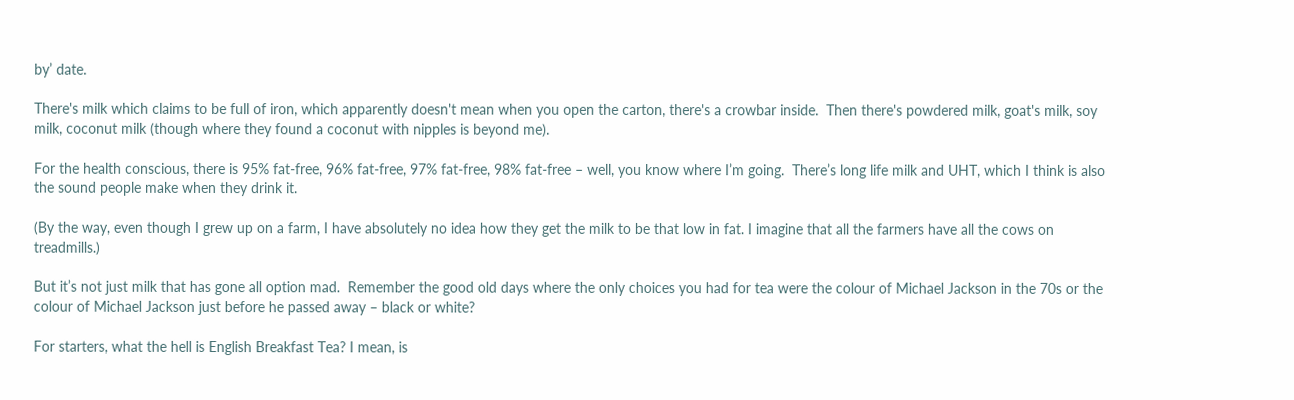by’ date.

There's milk which claims to be full of iron, which apparently doesn't mean when you open the carton, there's a crowbar inside.  Then there's powdered milk, goat's milk, soy milk, coconut milk (though where they found a coconut with nipples is beyond me).

For the health conscious, there is 95% fat-free, 96% fat-free, 97% fat-free, 98% fat-free – well, you know where I’m going.  There’s long life milk and UHT, which I think is also the sound people make when they drink it.

(By the way, even though I grew up on a farm, I have absolutely no idea how they get the milk to be that low in fat. I imagine that all the farmers have all the cows on treadmills.)

But it’s not just milk that has gone all option mad.  Remember the good old days where the only choices you had for tea were the colour of Michael Jackson in the 70s or the colour of Michael Jackson just before he passed away – black or white?

For starters, what the hell is English Breakfast Tea? I mean, is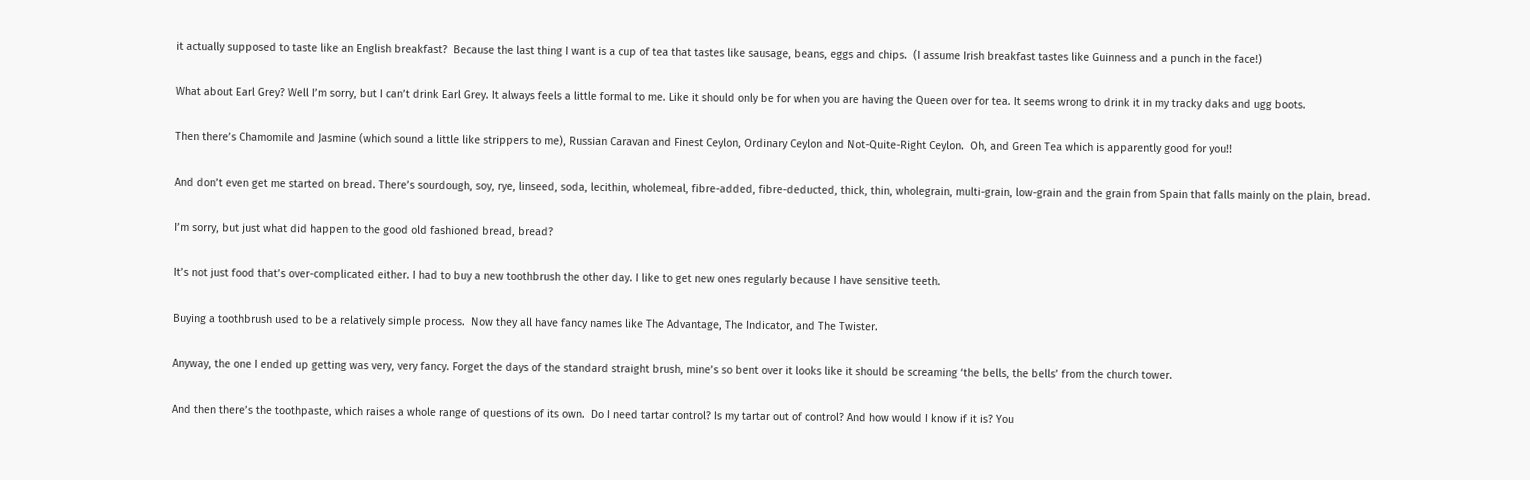it actually supposed to taste like an English breakfast?  Because the last thing I want is a cup of tea that tastes like sausage, beans, eggs and chips.  (I assume Irish breakfast tastes like Guinness and a punch in the face!)

What about Earl Grey? Well I’m sorry, but I can’t drink Earl Grey. It always feels a little formal to me. Like it should only be for when you are having the Queen over for tea. It seems wrong to drink it in my tracky daks and ugg boots.

Then there’s Chamomile and Jasmine (which sound a little like strippers to me), Russian Caravan and Finest Ceylon, Ordinary Ceylon and Not-Quite-Right Ceylon.  Oh, and Green Tea which is apparently good for you!!

And don’t even get me started on bread. There’s sourdough, soy, rye, linseed, soda, lecithin, wholemeal, fibre-added, fibre-deducted, thick, thin, wholegrain, multi-grain, low-grain and the grain from Spain that falls mainly on the plain, bread.

I’m sorry, but just what did happen to the good old fashioned bread, bread?

It’s not just food that’s over-complicated either. I had to buy a new toothbrush the other day. I like to get new ones regularly because I have sensitive teeth.

Buying a toothbrush used to be a relatively simple process.  Now they all have fancy names like The Advantage, The Indicator, and The Twister.

Anyway, the one I ended up getting was very, very fancy. Forget the days of the standard straight brush, mine’s so bent over it looks like it should be screaming ‘the bells, the bells’ from the church tower.

And then there’s the toothpaste, which raises a whole range of questions of its own.  Do I need tartar control? Is my tartar out of control? And how would I know if it is? You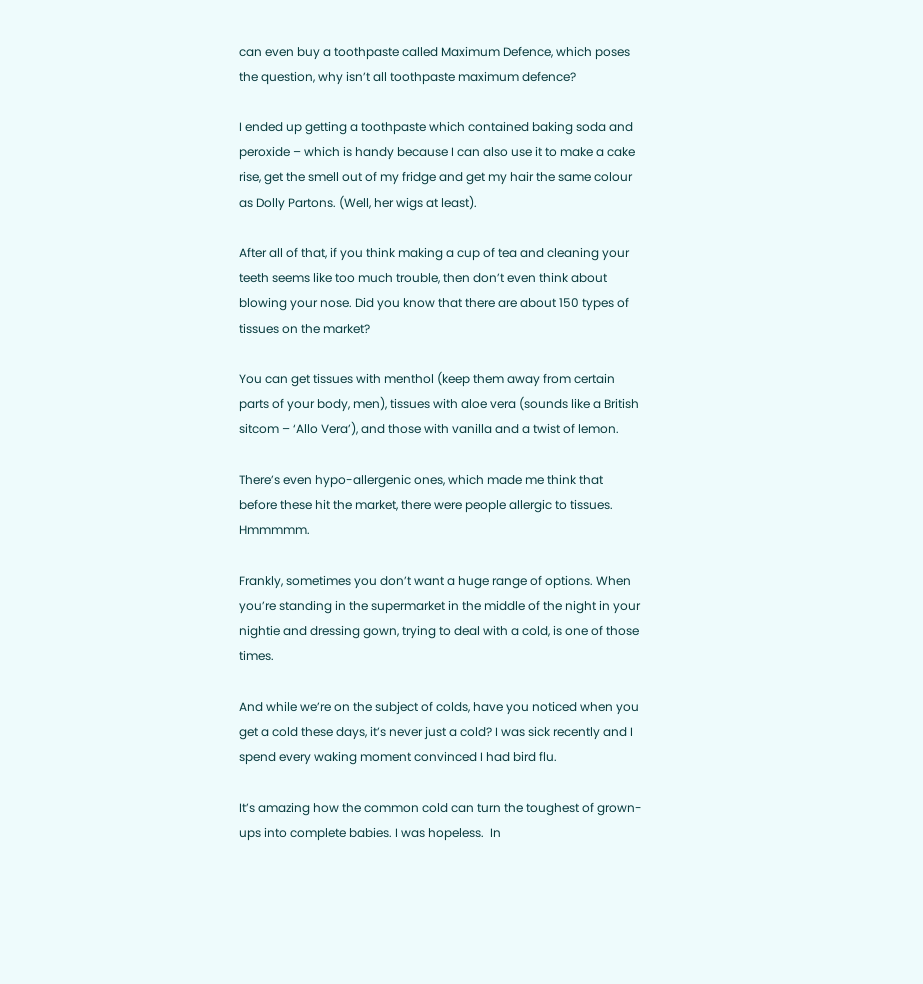can even buy a toothpaste called Maximum Defence, which poses the question, why isn’t all toothpaste maximum defence?

I ended up getting a toothpaste which contained baking soda and peroxide – which is handy because I can also use it to make a cake rise, get the smell out of my fridge and get my hair the same colour as Dolly Partons. (Well, her wigs at least).

After all of that, if you think making a cup of tea and cleaning your teeth seems like too much trouble, then don’t even think about blowing your nose. Did you know that there are about 150 types of tissues on the market?

You can get tissues with menthol (keep them away from certain parts of your body, men), tissues with aloe vera (sounds like a British sitcom – ‘Allo Vera’), and those with vanilla and a twist of lemon.

There’s even hypo-allergenic ones, which made me think that before these hit the market, there were people allergic to tissues. Hmmmmm.

Frankly, sometimes you don’t want a huge range of options. When you’re standing in the supermarket in the middle of the night in your nightie and dressing gown, trying to deal with a cold, is one of those times.

And while we’re on the subject of colds, have you noticed when you get a cold these days, it’s never just a cold? I was sick recently and I spend every waking moment convinced I had bird flu.

It’s amazing how the common cold can turn the toughest of grown-ups into complete babies. I was hopeless.  In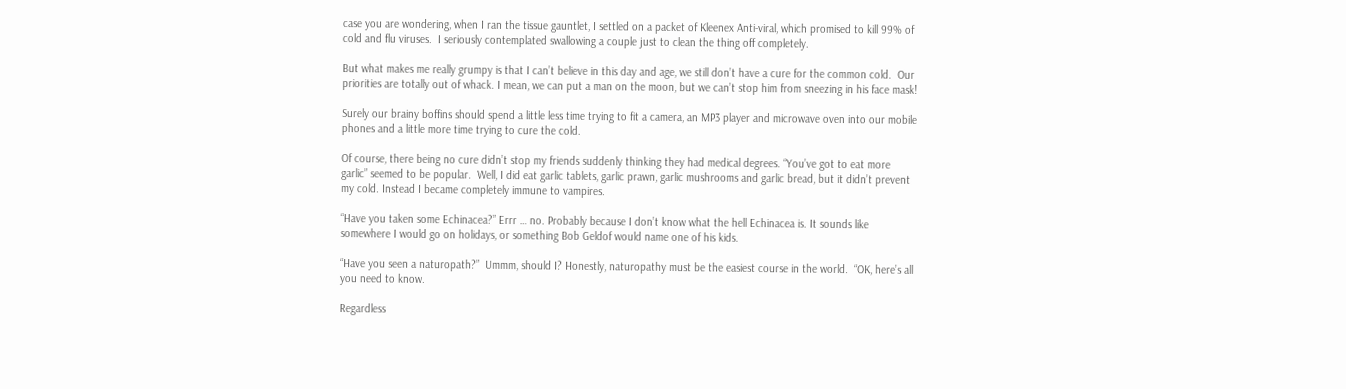case you are wondering, when I ran the tissue gauntlet, I settled on a packet of Kleenex Anti-viral, which promised to kill 99% of cold and flu viruses.  I seriously contemplated swallowing a couple just to clean the thing off completely.

But what makes me really grumpy is that I can’t believe in this day and age, we still don’t have a cure for the common cold.  Our priorities are totally out of whack. I mean, we can put a man on the moon, but we can’t stop him from sneezing in his face mask!

Surely our brainy boffins should spend a little less time trying to fit a camera, an MP3 player and microwave oven into our mobile phones and a little more time trying to cure the cold.

Of course, there being no cure didn’t stop my friends suddenly thinking they had medical degrees. “You’ve got to eat more garlic” seemed to be popular.  Well, I did eat garlic tablets, garlic prawn, garlic mushrooms and garlic bread, but it didn’t prevent my cold. Instead I became completely immune to vampires.

“Have you taken some Echinacea?” Errr … no. Probably because I don’t know what the hell Echinacea is. It sounds like somewhere I would go on holidays, or something Bob Geldof would name one of his kids.

“Have you seen a naturopath?”  Ummm, should I? Honestly, naturopathy must be the easiest course in the world.  “OK, here’s all you need to know.

Regardless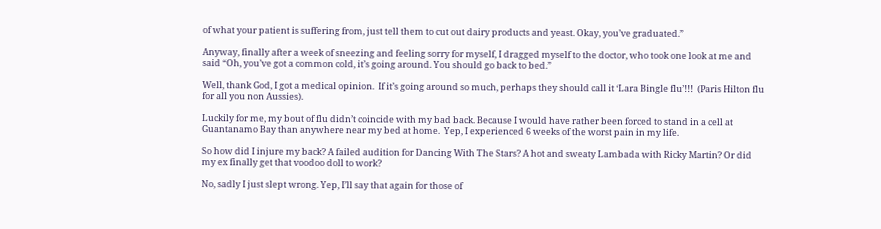of what your patient is suffering from, just tell them to cut out dairy products and yeast. Okay, you’ve graduated.”

Anyway, finally after a week of sneezing and feeling sorry for myself, I dragged myself to the doctor, who took one look at me and said “Oh, you’ve got a common cold, it’s going around. You should go back to bed.”

Well, thank God, I got a medical opinion.  If it’s going around so much, perhaps they should call it ‘Lara Bingle flu’!!!  (Paris Hilton flu for all you non Aussies).

Luckily for me, my bout of flu didn’t coincide with my bad back. Because I would have rather been forced to stand in a cell at Guantanamo Bay than anywhere near my bed at home.  Yep, I experienced 6 weeks of the worst pain in my life.

So how did I injure my back? A failed audition for Dancing With The Stars? A hot and sweaty Lambada with Ricky Martin? Or did my ex finally get that voodoo doll to work?

No, sadly I just slept wrong. Yep, I’ll say that again for those of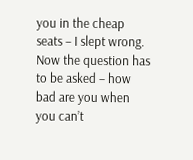you in the cheap seats – I slept wrong. Now the question has to be asked – how bad are you when you can’t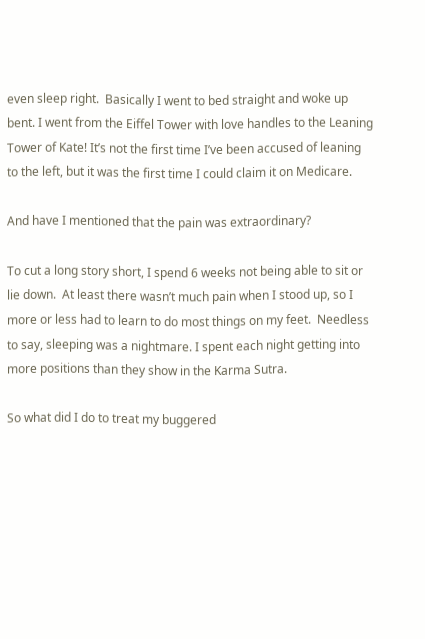even sleep right.  Basically I went to bed straight and woke up bent. I went from the Eiffel Tower with love handles to the Leaning Tower of Kate! It’s not the first time I’ve been accused of leaning to the left, but it was the first time I could claim it on Medicare.

And have I mentioned that the pain was extraordinary?

To cut a long story short, I spend 6 weeks not being able to sit or lie down.  At least there wasn’t much pain when I stood up, so I more or less had to learn to do most things on my feet.  Needless to say, sleeping was a nightmare. I spent each night getting into more positions than they show in the Karma Sutra.

So what did I do to treat my buggered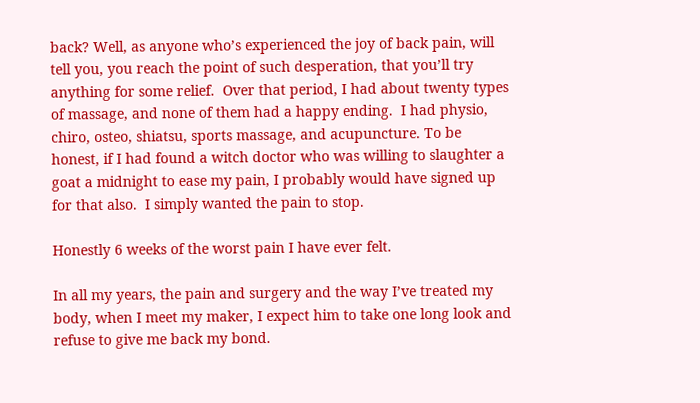back? Well, as anyone who’s experienced the joy of back pain, will tell you, you reach the point of such desperation, that you’ll try anything for some relief.  Over that period, I had about twenty types of massage, and none of them had a happy ending.  I had physio, chiro, osteo, shiatsu, sports massage, and acupuncture. To be honest, if I had found a witch doctor who was willing to slaughter a goat a midnight to ease my pain, I probably would have signed up for that also.  I simply wanted the pain to stop.

Honestly 6 weeks of the worst pain I have ever felt.

In all my years, the pain and surgery and the way I’ve treated my body, when I meet my maker, I expect him to take one long look and refuse to give me back my bond.